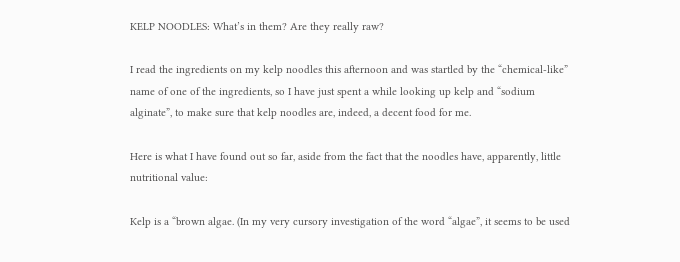KELP NOODLES: What’s in them? Are they really raw?

I read the ingredients on my kelp noodles this afternoon and was startled by the “chemical-like” name of one of the ingredients, so I have just spent a while looking up kelp and “sodium alginate”, to make sure that kelp noodles are, indeed, a decent food for me.

Here is what I have found out so far, aside from the fact that the noodles have, apparently, little nutritional value:

Kelp is a “brown algae. (In my very cursory investigation of the word “algae”, it seems to be used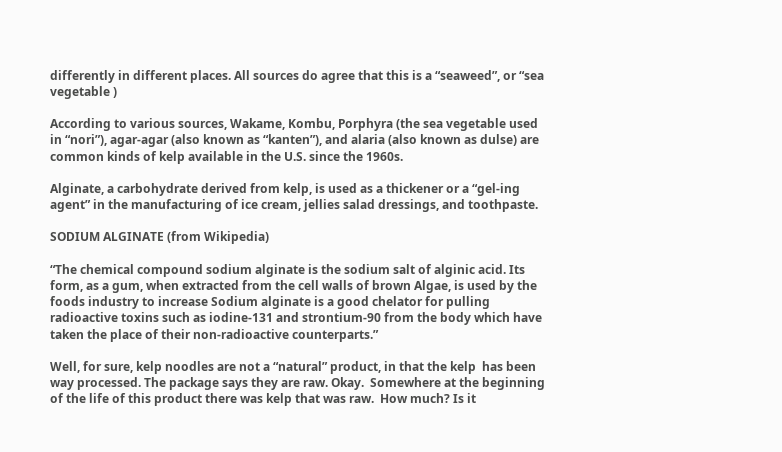differently in different places. All sources do agree that this is a “seaweed”, or “sea vegetable )

According to various sources, Wakame, Kombu, Porphyra (the sea vegetable used in “nori”), agar-agar (also known as “kanten”), and alaria (also known as dulse) are common kinds of kelp available in the U.S. since the 1960s.

Alginate, a carbohydrate derived from kelp, is used as a thickener or a “gel-ing agent” in the manufacturing of ice cream, jellies salad dressings, and toothpaste.

SODIUM ALGINATE (from Wikipedia)

“The chemical compound sodium alginate is the sodium salt of alginic acid. Its form, as a gum, when extracted from the cell walls of brown Algae, is used by the foods industry to increase Sodium alginate is a good chelator for pulling radioactive toxins such as iodine-131 and strontium-90 from the body which have taken the place of their non-radioactive counterparts.”

Well, for sure, kelp noodles are not a “natural” product, in that the kelp  has been way processed. The package says they are raw. Okay.  Somewhere at the beginning of the life of this product there was kelp that was raw.  How much? Is it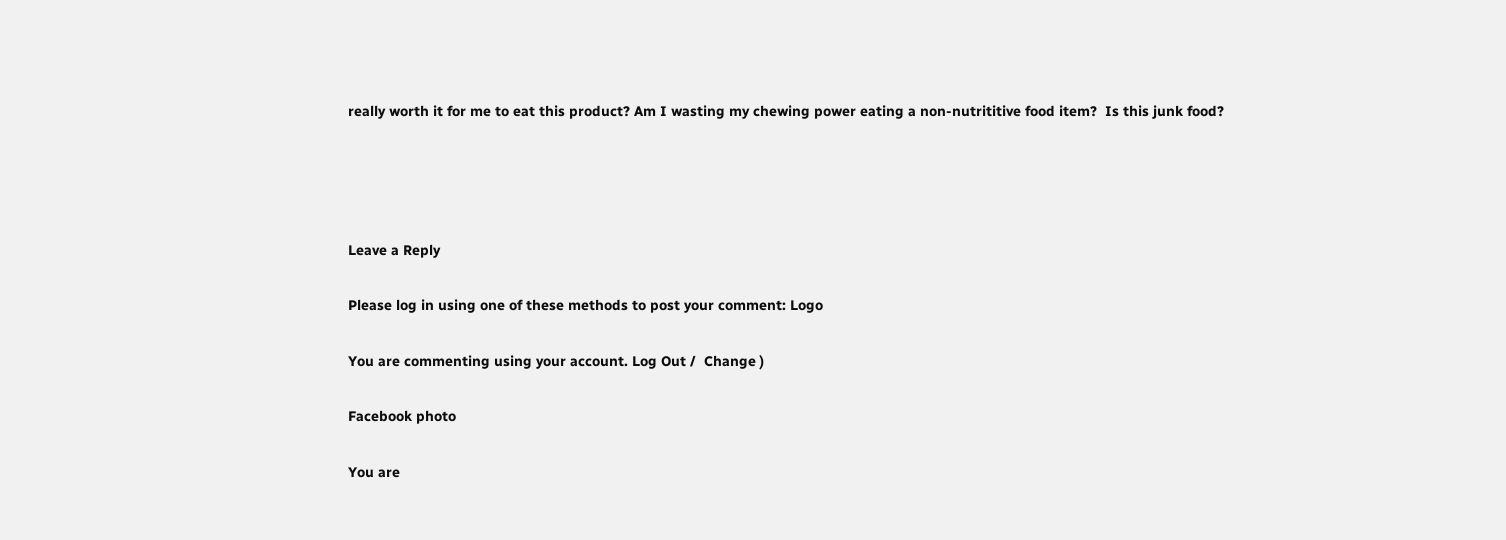really worth it for me to eat this product? Am I wasting my chewing power eating a non-nutrititive food item?  Is this junk food?




Leave a Reply

Please log in using one of these methods to post your comment: Logo

You are commenting using your account. Log Out /  Change )

Facebook photo

You are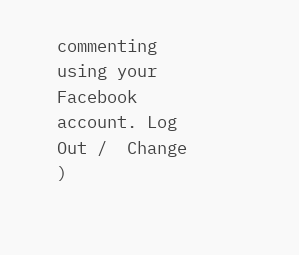commenting using your Facebook account. Log Out /  Change )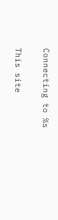Connecting to %s

This site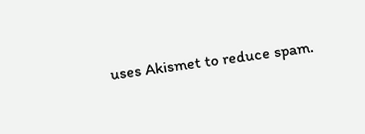uses Akismet to reduce spam.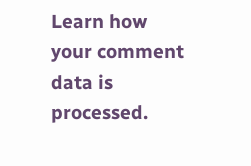Learn how your comment data is processed.